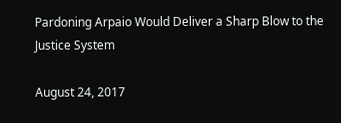Pardoning Arpaio Would Deliver a Sharp Blow to the Justice System

August 24, 2017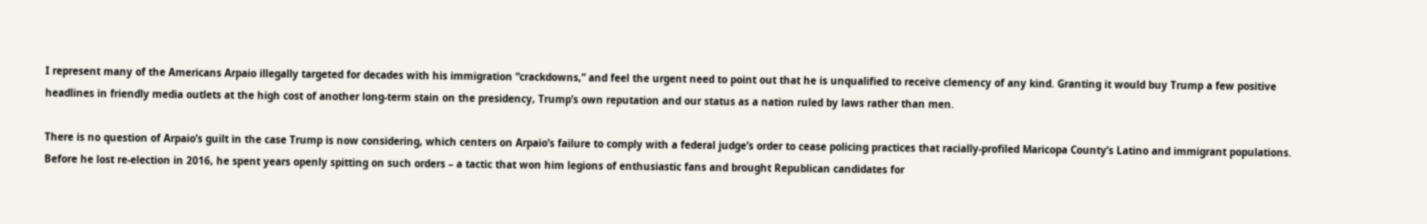I represent many of the Americans Arpaio illegally targeted for decades with his immigration “crackdowns,” and feel the urgent need to point out that he is unqualified to receive clemency of any kind. Granting it would buy Trump a few positive headlines in friendly media outlets at the high cost of another long-term stain on the presidency, Trump’s own reputation and our status as a nation ruled by laws rather than men.

There is no question of Arpaio’s guilt in the case Trump is now considering, which centers on Arpaio’s failure to comply with a federal judge’s order to cease policing practices that racially-profiled Maricopa County’s Latino and immigrant populations. Before he lost re-election in 2016, he spent years openly spitting on such orders – a tactic that won him legions of enthusiastic fans and brought Republican candidates for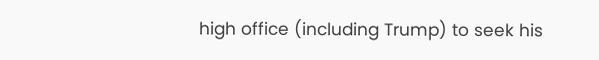high office (including Trump) to seek his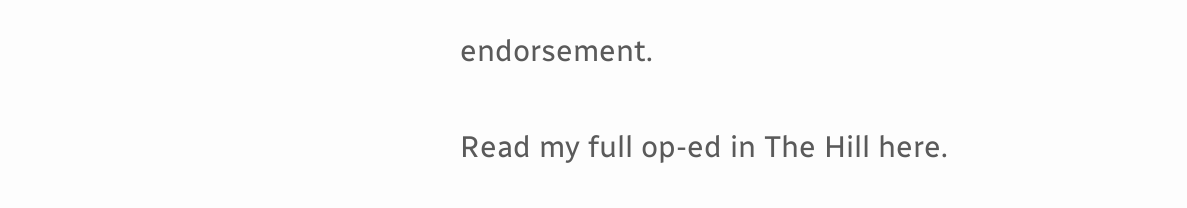endorsement.

Read my full op-ed in The Hill here.